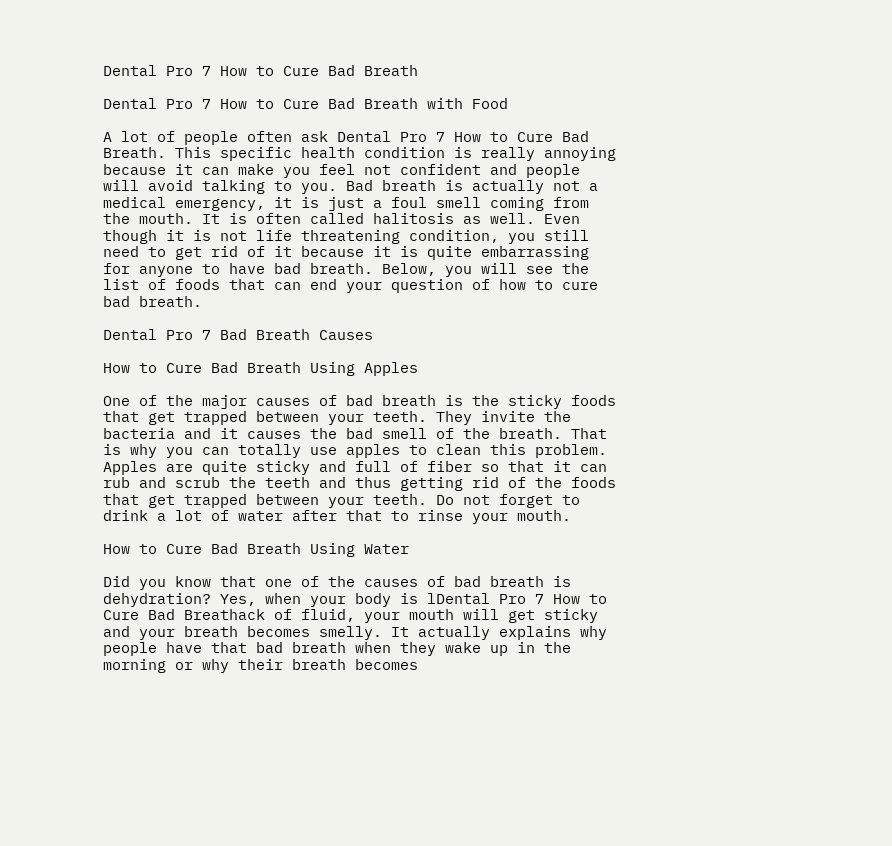Dental Pro 7 How to Cure Bad Breath

Dental Pro 7 How to Cure Bad Breath with Food

A lot of people often ask Dental Pro 7 How to Cure Bad Breath. This specific health condition is really annoying because it can make you feel not confident and people will avoid talking to you. Bad breath is actually not a medical emergency, it is just a foul smell coming from the mouth. It is often called halitosis as well. Even though it is not life threatening condition, you still need to get rid of it because it is quite embarrassing for anyone to have bad breath. Below, you will see the list of foods that can end your question of how to cure bad breath.

Dental Pro 7 Bad Breath Causes

How to Cure Bad Breath Using Apples

One of the major causes of bad breath is the sticky foods that get trapped between your teeth. They invite the bacteria and it causes the bad smell of the breath. That is why you can totally use apples to clean this problem. Apples are quite sticky and full of fiber so that it can rub and scrub the teeth and thus getting rid of the foods that get trapped between your teeth. Do not forget to drink a lot of water after that to rinse your mouth.

How to Cure Bad Breath Using Water

Did you know that one of the causes of bad breath is dehydration? Yes, when your body is lDental Pro 7 How to Cure Bad Breathack of fluid, your mouth will get sticky and your breath becomes smelly. It actually explains why people have that bad breath when they wake up in the morning or why their breath becomes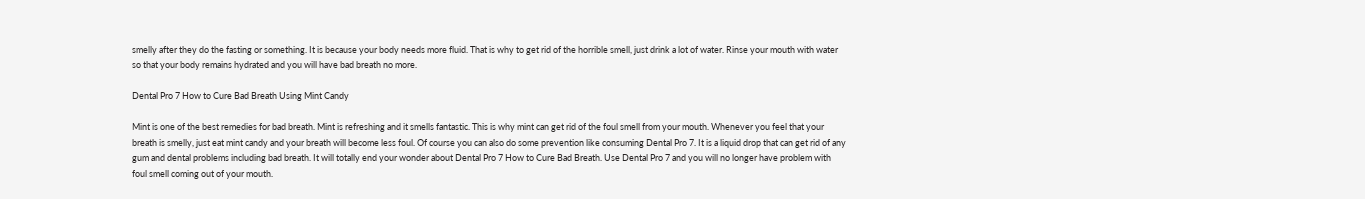smelly after they do the fasting or something. It is because your body needs more fluid. That is why to get rid of the horrible smell, just drink a lot of water. Rinse your mouth with water so that your body remains hydrated and you will have bad breath no more.

Dental Pro 7 How to Cure Bad Breath Using Mint Candy

Mint is one of the best remedies for bad breath. Mint is refreshing and it smells fantastic. This is why mint can get rid of the foul smell from your mouth. Whenever you feel that your breath is smelly, just eat mint candy and your breath will become less foul. Of course you can also do some prevention like consuming Dental Pro 7. It is a liquid drop that can get rid of any gum and dental problems including bad breath. It will totally end your wonder about Dental Pro 7 How to Cure Bad Breath. Use Dental Pro 7 and you will no longer have problem with foul smell coming out of your mouth.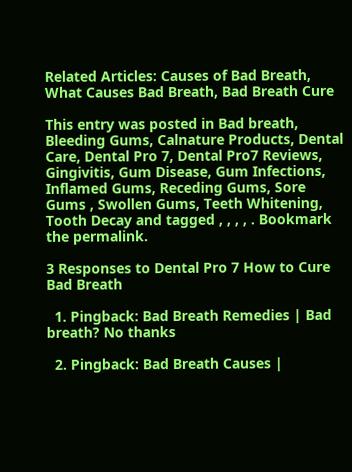Related Articles: Causes of Bad Breath, What Causes Bad Breath, Bad Breath Cure

This entry was posted in Bad breath, Bleeding Gums, Calnature Products, Dental Care, Dental Pro 7, Dental Pro7 Reviews, Gingivitis, Gum Disease, Gum Infections, Inflamed Gums, Receding Gums, Sore Gums , Swollen Gums, Teeth Whitening, Tooth Decay and tagged , , , , . Bookmark the permalink.

3 Responses to Dental Pro 7 How to Cure Bad Breath

  1. Pingback: Bad Breath Remedies | Bad breath? No thanks

  2. Pingback: Bad Breath Causes |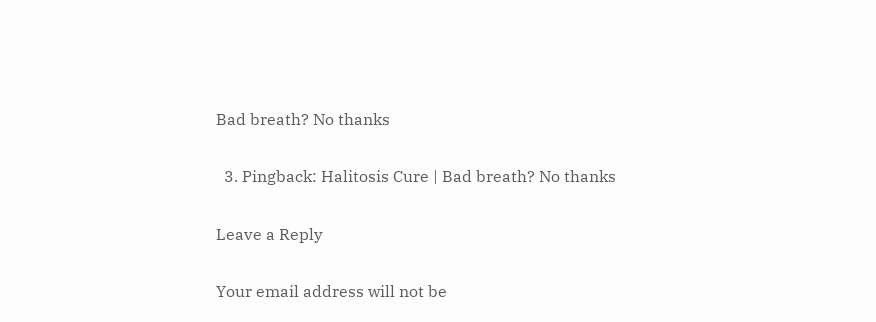Bad breath? No thanks

  3. Pingback: Halitosis Cure | Bad breath? No thanks

Leave a Reply

Your email address will not be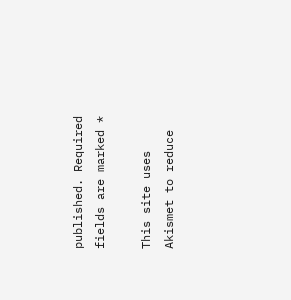published. Required fields are marked *

This site uses Akismet to reduce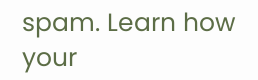spam. Learn how your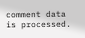comment data is processed.